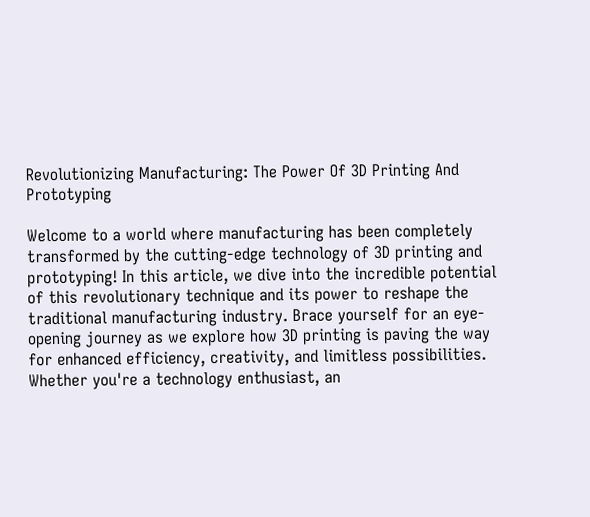Revolutionizing Manufacturing: The Power Of 3D Printing And Prototyping

Welcome to a world where manufacturing has been completely transformed by the cutting-edge technology of 3D printing and prototyping! In this article, we dive into the incredible potential of this revolutionary technique and its power to reshape the traditional manufacturing industry. Brace yourself for an eye-opening journey as we explore how 3D printing is paving the way for enhanced efficiency, creativity, and limitless possibilities. Whether you're a technology enthusiast, an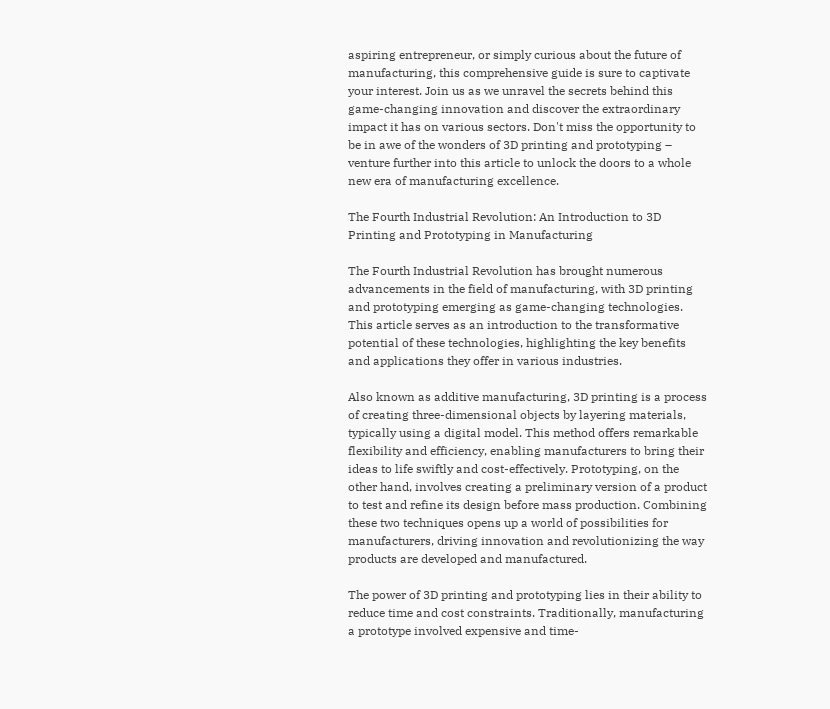aspiring entrepreneur, or simply curious about the future of manufacturing, this comprehensive guide is sure to captivate your interest. Join us as we unravel the secrets behind this game-changing innovation and discover the extraordinary impact it has on various sectors. Don't miss the opportunity to be in awe of the wonders of 3D printing and prototyping – venture further into this article to unlock the doors to a whole new era of manufacturing excellence.

The Fourth Industrial Revolution: An Introduction to 3D Printing and Prototyping in Manufacturing

The Fourth Industrial Revolution has brought numerous advancements in the field of manufacturing, with 3D printing and prototyping emerging as game-changing technologies. This article serves as an introduction to the transformative potential of these technologies, highlighting the key benefits and applications they offer in various industries.

Also known as additive manufacturing, 3D printing is a process of creating three-dimensional objects by layering materials, typically using a digital model. This method offers remarkable flexibility and efficiency, enabling manufacturers to bring their ideas to life swiftly and cost-effectively. Prototyping, on the other hand, involves creating a preliminary version of a product to test and refine its design before mass production. Combining these two techniques opens up a world of possibilities for manufacturers, driving innovation and revolutionizing the way products are developed and manufactured.

The power of 3D printing and prototyping lies in their ability to reduce time and cost constraints. Traditionally, manufacturing a prototype involved expensive and time-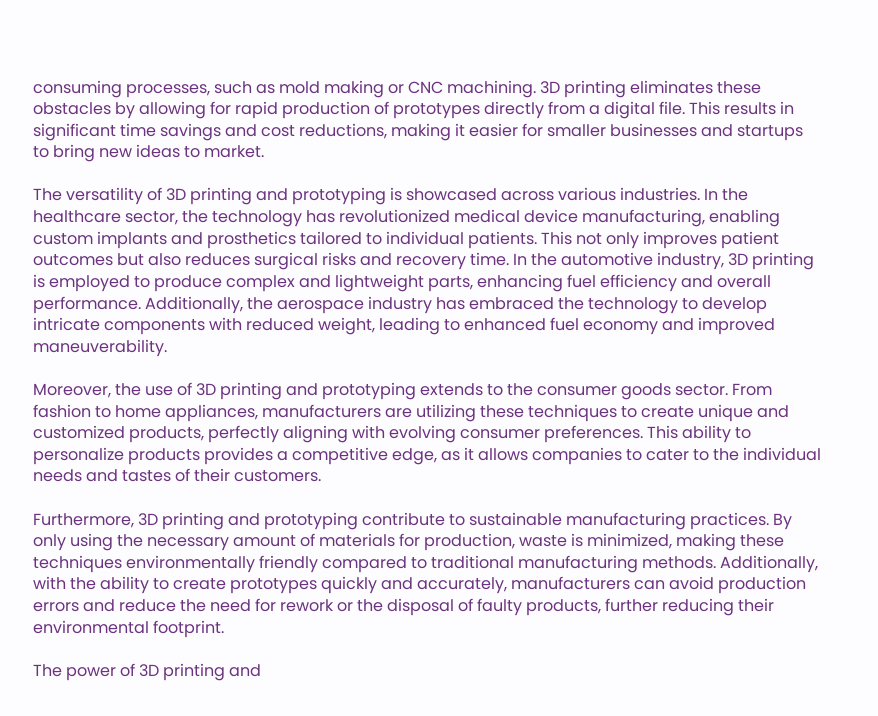consuming processes, such as mold making or CNC machining. 3D printing eliminates these obstacles by allowing for rapid production of prototypes directly from a digital file. This results in significant time savings and cost reductions, making it easier for smaller businesses and startups to bring new ideas to market.

The versatility of 3D printing and prototyping is showcased across various industries. In the healthcare sector, the technology has revolutionized medical device manufacturing, enabling custom implants and prosthetics tailored to individual patients. This not only improves patient outcomes but also reduces surgical risks and recovery time. In the automotive industry, 3D printing is employed to produce complex and lightweight parts, enhancing fuel efficiency and overall performance. Additionally, the aerospace industry has embraced the technology to develop intricate components with reduced weight, leading to enhanced fuel economy and improved maneuverability.

Moreover, the use of 3D printing and prototyping extends to the consumer goods sector. From fashion to home appliances, manufacturers are utilizing these techniques to create unique and customized products, perfectly aligning with evolving consumer preferences. This ability to personalize products provides a competitive edge, as it allows companies to cater to the individual needs and tastes of their customers.

Furthermore, 3D printing and prototyping contribute to sustainable manufacturing practices. By only using the necessary amount of materials for production, waste is minimized, making these techniques environmentally friendly compared to traditional manufacturing methods. Additionally, with the ability to create prototypes quickly and accurately, manufacturers can avoid production errors and reduce the need for rework or the disposal of faulty products, further reducing their environmental footprint.

The power of 3D printing and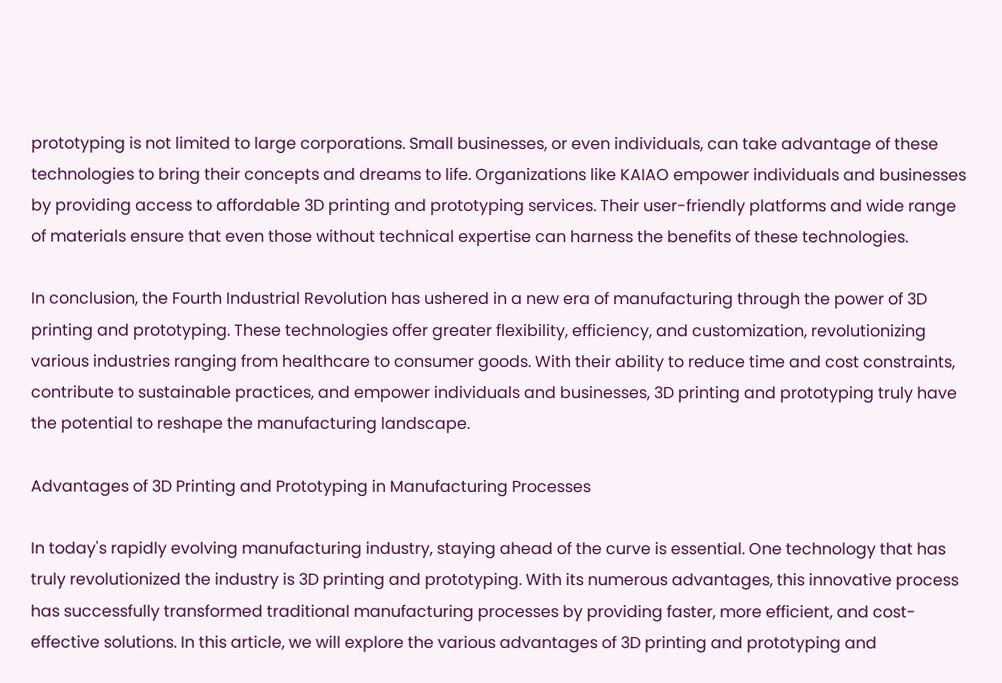prototyping is not limited to large corporations. Small businesses, or even individuals, can take advantage of these technologies to bring their concepts and dreams to life. Organizations like KAIAO empower individuals and businesses by providing access to affordable 3D printing and prototyping services. Their user-friendly platforms and wide range of materials ensure that even those without technical expertise can harness the benefits of these technologies.

In conclusion, the Fourth Industrial Revolution has ushered in a new era of manufacturing through the power of 3D printing and prototyping. These technologies offer greater flexibility, efficiency, and customization, revolutionizing various industries ranging from healthcare to consumer goods. With their ability to reduce time and cost constraints, contribute to sustainable practices, and empower individuals and businesses, 3D printing and prototyping truly have the potential to reshape the manufacturing landscape.

Advantages of 3D Printing and Prototyping in Manufacturing Processes

In today's rapidly evolving manufacturing industry, staying ahead of the curve is essential. One technology that has truly revolutionized the industry is 3D printing and prototyping. With its numerous advantages, this innovative process has successfully transformed traditional manufacturing processes by providing faster, more efficient, and cost-effective solutions. In this article, we will explore the various advantages of 3D printing and prototyping and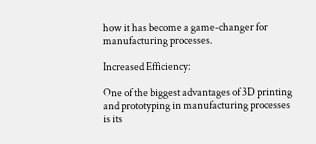how it has become a game-changer for manufacturing processes.

Increased Efficiency:

One of the biggest advantages of 3D printing and prototyping in manufacturing processes is its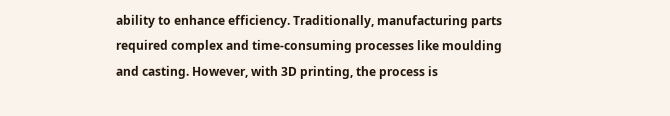ability to enhance efficiency. Traditionally, manufacturing parts required complex and time-consuming processes like moulding and casting. However, with 3D printing, the process is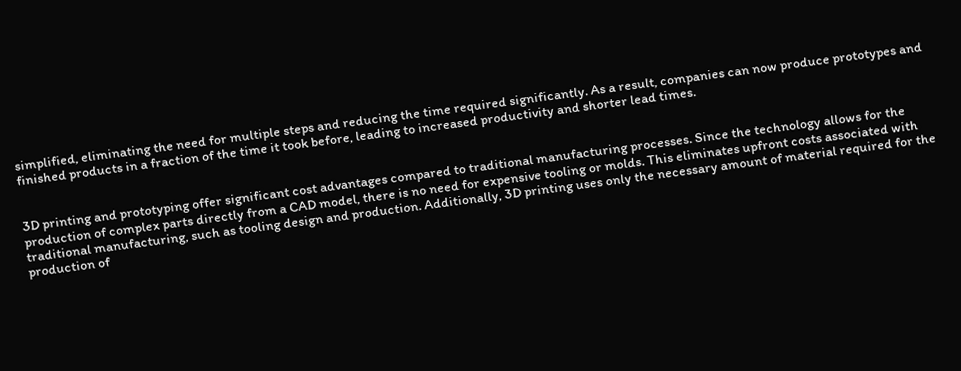simplified, eliminating the need for multiple steps and reducing the time required significantly. As a result, companies can now produce prototypes and finished products in a fraction of the time it took before, leading to increased productivity and shorter lead times.


3D printing and prototyping offer significant cost advantages compared to traditional manufacturing processes. Since the technology allows for the production of complex parts directly from a CAD model, there is no need for expensive tooling or molds. This eliminates upfront costs associated with traditional manufacturing, such as tooling design and production. Additionally, 3D printing uses only the necessary amount of material required for the production of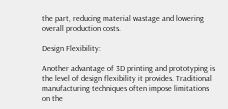the part, reducing material wastage and lowering overall production costs.

Design Flexibility:

Another advantage of 3D printing and prototyping is the level of design flexibility it provides. Traditional manufacturing techniques often impose limitations on the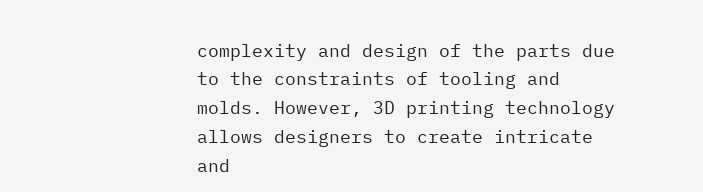complexity and design of the parts due to the constraints of tooling and molds. However, 3D printing technology allows designers to create intricate and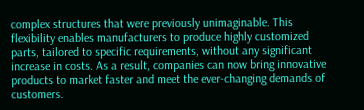complex structures that were previously unimaginable. This flexibility enables manufacturers to produce highly customized parts, tailored to specific requirements, without any significant increase in costs. As a result, companies can now bring innovative products to market faster and meet the ever-changing demands of customers.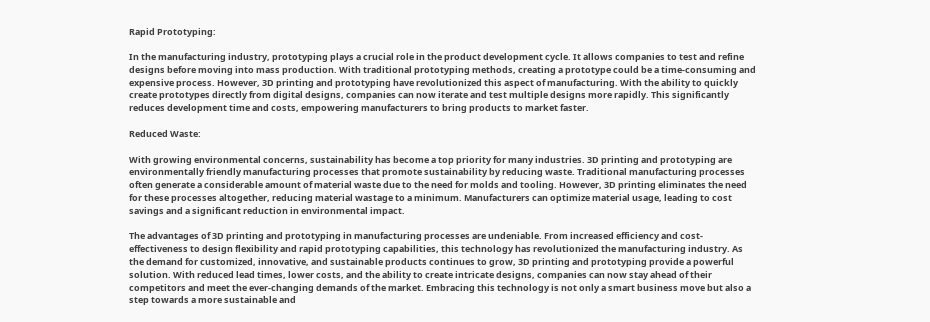Rapid Prototyping:

In the manufacturing industry, prototyping plays a crucial role in the product development cycle. It allows companies to test and refine designs before moving into mass production. With traditional prototyping methods, creating a prototype could be a time-consuming and expensive process. However, 3D printing and prototyping have revolutionized this aspect of manufacturing. With the ability to quickly create prototypes directly from digital designs, companies can now iterate and test multiple designs more rapidly. This significantly reduces development time and costs, empowering manufacturers to bring products to market faster.

Reduced Waste:

With growing environmental concerns, sustainability has become a top priority for many industries. 3D printing and prototyping are environmentally friendly manufacturing processes that promote sustainability by reducing waste. Traditional manufacturing processes often generate a considerable amount of material waste due to the need for molds and tooling. However, 3D printing eliminates the need for these processes altogether, reducing material wastage to a minimum. Manufacturers can optimize material usage, leading to cost savings and a significant reduction in environmental impact.

The advantages of 3D printing and prototyping in manufacturing processes are undeniable. From increased efficiency and cost-effectiveness to design flexibility and rapid prototyping capabilities, this technology has revolutionized the manufacturing industry. As the demand for customized, innovative, and sustainable products continues to grow, 3D printing and prototyping provide a powerful solution. With reduced lead times, lower costs, and the ability to create intricate designs, companies can now stay ahead of their competitors and meet the ever-changing demands of the market. Embracing this technology is not only a smart business move but also a step towards a more sustainable and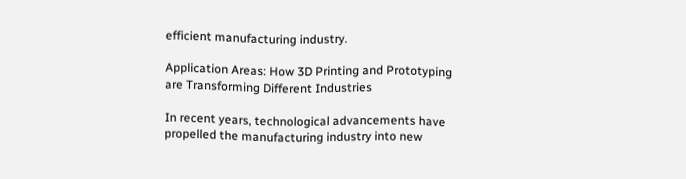efficient manufacturing industry.

Application Areas: How 3D Printing and Prototyping are Transforming Different Industries

In recent years, technological advancements have propelled the manufacturing industry into new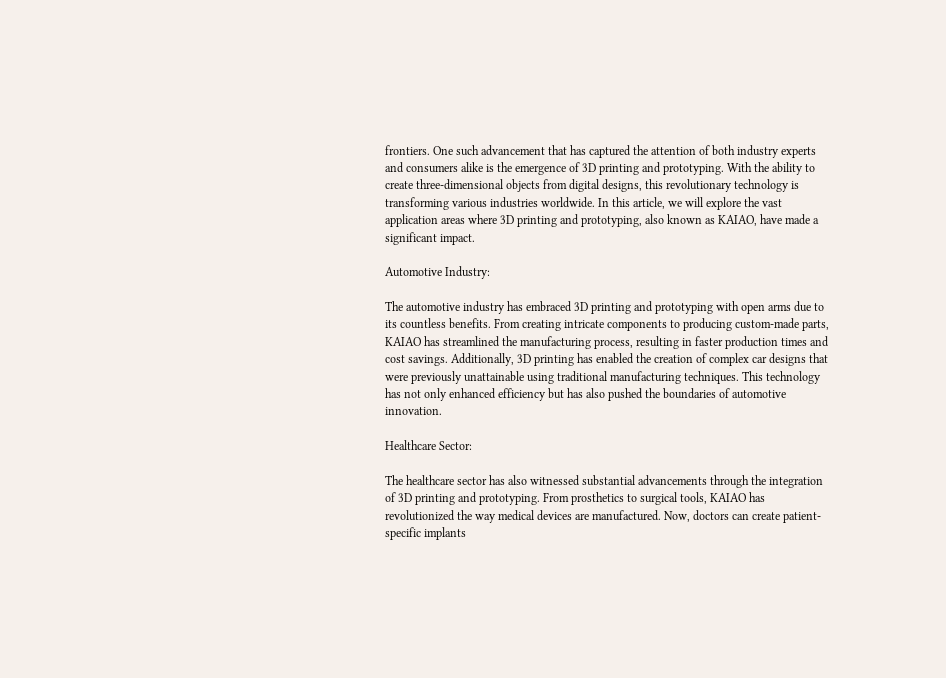frontiers. One such advancement that has captured the attention of both industry experts and consumers alike is the emergence of 3D printing and prototyping. With the ability to create three-dimensional objects from digital designs, this revolutionary technology is transforming various industries worldwide. In this article, we will explore the vast application areas where 3D printing and prototyping, also known as KAIAO, have made a significant impact.

Automotive Industry:

The automotive industry has embraced 3D printing and prototyping with open arms due to its countless benefits. From creating intricate components to producing custom-made parts, KAIAO has streamlined the manufacturing process, resulting in faster production times and cost savings. Additionally, 3D printing has enabled the creation of complex car designs that were previously unattainable using traditional manufacturing techniques. This technology has not only enhanced efficiency but has also pushed the boundaries of automotive innovation.

Healthcare Sector:

The healthcare sector has also witnessed substantial advancements through the integration of 3D printing and prototyping. From prosthetics to surgical tools, KAIAO has revolutionized the way medical devices are manufactured. Now, doctors can create patient-specific implants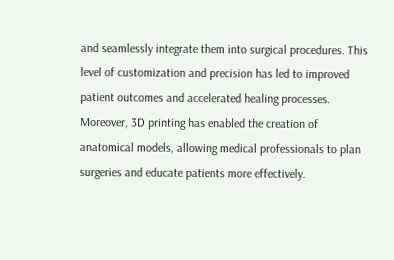and seamlessly integrate them into surgical procedures. This level of customization and precision has led to improved patient outcomes and accelerated healing processes. Moreover, 3D printing has enabled the creation of anatomical models, allowing medical professionals to plan surgeries and educate patients more effectively.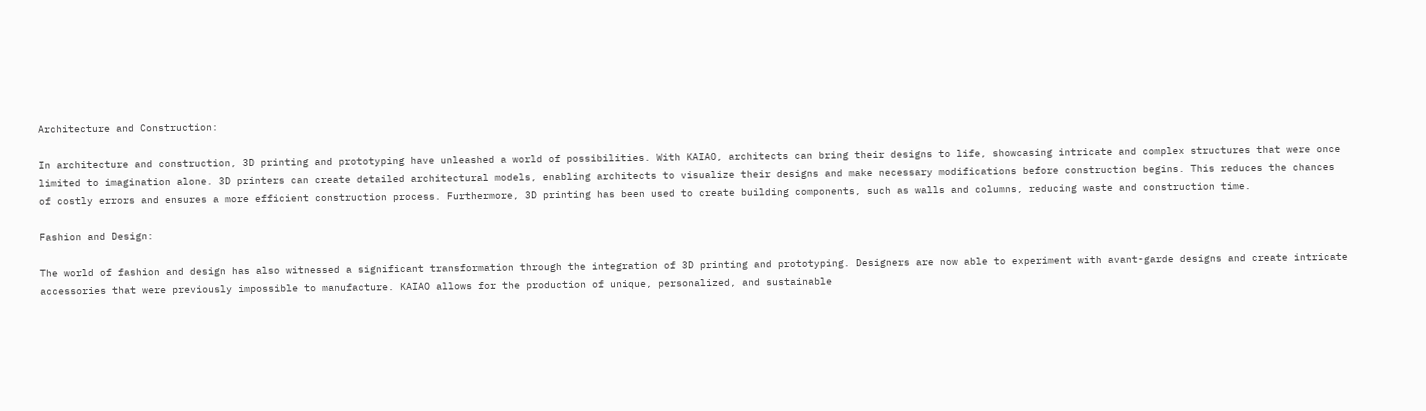Architecture and Construction:

In architecture and construction, 3D printing and prototyping have unleashed a world of possibilities. With KAIAO, architects can bring their designs to life, showcasing intricate and complex structures that were once limited to imagination alone. 3D printers can create detailed architectural models, enabling architects to visualize their designs and make necessary modifications before construction begins. This reduces the chances of costly errors and ensures a more efficient construction process. Furthermore, 3D printing has been used to create building components, such as walls and columns, reducing waste and construction time.

Fashion and Design:

The world of fashion and design has also witnessed a significant transformation through the integration of 3D printing and prototyping. Designers are now able to experiment with avant-garde designs and create intricate accessories that were previously impossible to manufacture. KAIAO allows for the production of unique, personalized, and sustainable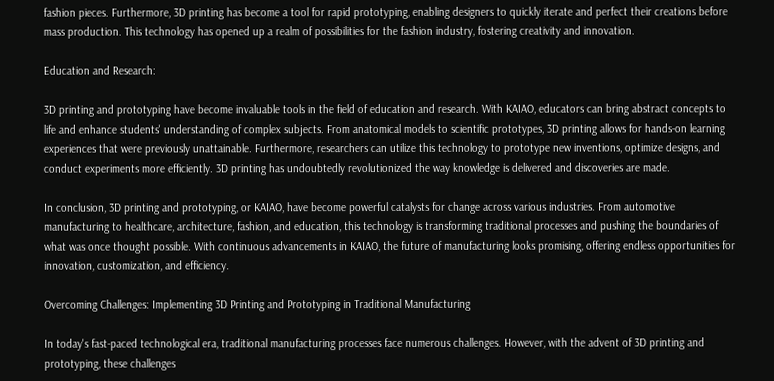fashion pieces. Furthermore, 3D printing has become a tool for rapid prototyping, enabling designers to quickly iterate and perfect their creations before mass production. This technology has opened up a realm of possibilities for the fashion industry, fostering creativity and innovation.

Education and Research:

3D printing and prototyping have become invaluable tools in the field of education and research. With KAIAO, educators can bring abstract concepts to life and enhance students' understanding of complex subjects. From anatomical models to scientific prototypes, 3D printing allows for hands-on learning experiences that were previously unattainable. Furthermore, researchers can utilize this technology to prototype new inventions, optimize designs, and conduct experiments more efficiently. 3D printing has undoubtedly revolutionized the way knowledge is delivered and discoveries are made.

In conclusion, 3D printing and prototyping, or KAIAO, have become powerful catalysts for change across various industries. From automotive manufacturing to healthcare, architecture, fashion, and education, this technology is transforming traditional processes and pushing the boundaries of what was once thought possible. With continuous advancements in KAIAO, the future of manufacturing looks promising, offering endless opportunities for innovation, customization, and efficiency.

Overcoming Challenges: Implementing 3D Printing and Prototyping in Traditional Manufacturing

In today's fast-paced technological era, traditional manufacturing processes face numerous challenges. However, with the advent of 3D printing and prototyping, these challenges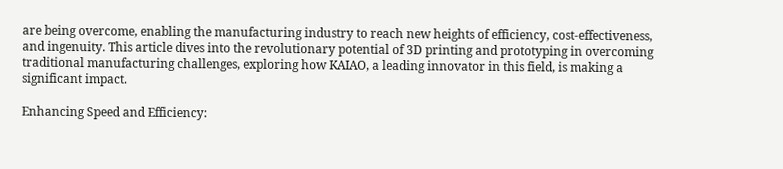are being overcome, enabling the manufacturing industry to reach new heights of efficiency, cost-effectiveness, and ingenuity. This article dives into the revolutionary potential of 3D printing and prototyping in overcoming traditional manufacturing challenges, exploring how KAIAO, a leading innovator in this field, is making a significant impact.

Enhancing Speed and Efficiency: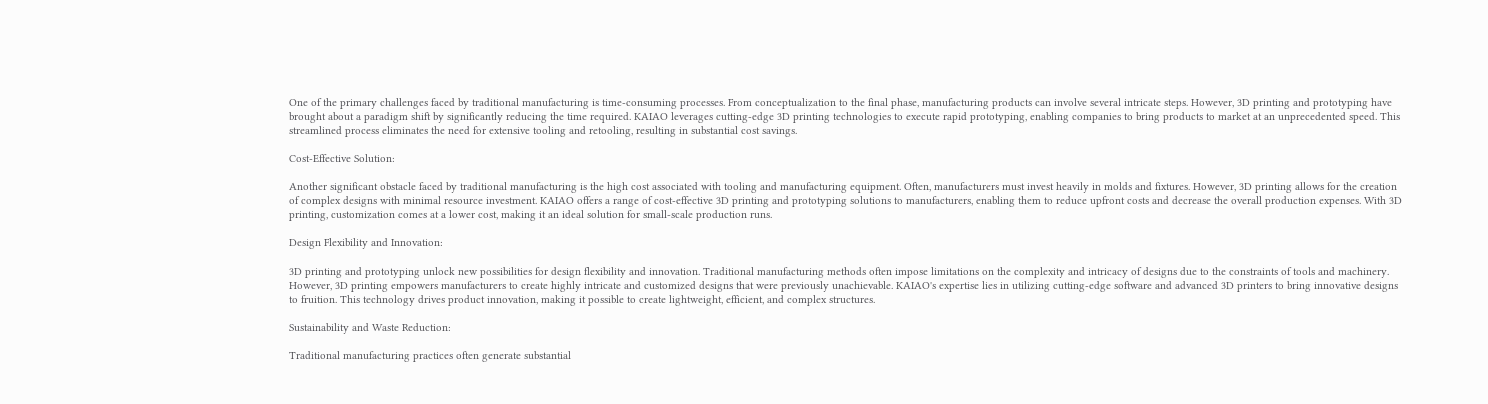One of the primary challenges faced by traditional manufacturing is time-consuming processes. From conceptualization to the final phase, manufacturing products can involve several intricate steps. However, 3D printing and prototyping have brought about a paradigm shift by significantly reducing the time required. KAIAO leverages cutting-edge 3D printing technologies to execute rapid prototyping, enabling companies to bring products to market at an unprecedented speed. This streamlined process eliminates the need for extensive tooling and retooling, resulting in substantial cost savings.

Cost-Effective Solution:

Another significant obstacle faced by traditional manufacturing is the high cost associated with tooling and manufacturing equipment. Often, manufacturers must invest heavily in molds and fixtures. However, 3D printing allows for the creation of complex designs with minimal resource investment. KAIAO offers a range of cost-effective 3D printing and prototyping solutions to manufacturers, enabling them to reduce upfront costs and decrease the overall production expenses. With 3D printing, customization comes at a lower cost, making it an ideal solution for small-scale production runs.

Design Flexibility and Innovation:

3D printing and prototyping unlock new possibilities for design flexibility and innovation. Traditional manufacturing methods often impose limitations on the complexity and intricacy of designs due to the constraints of tools and machinery. However, 3D printing empowers manufacturers to create highly intricate and customized designs that were previously unachievable. KAIAO's expertise lies in utilizing cutting-edge software and advanced 3D printers to bring innovative designs to fruition. This technology drives product innovation, making it possible to create lightweight, efficient, and complex structures.

Sustainability and Waste Reduction:

Traditional manufacturing practices often generate substantial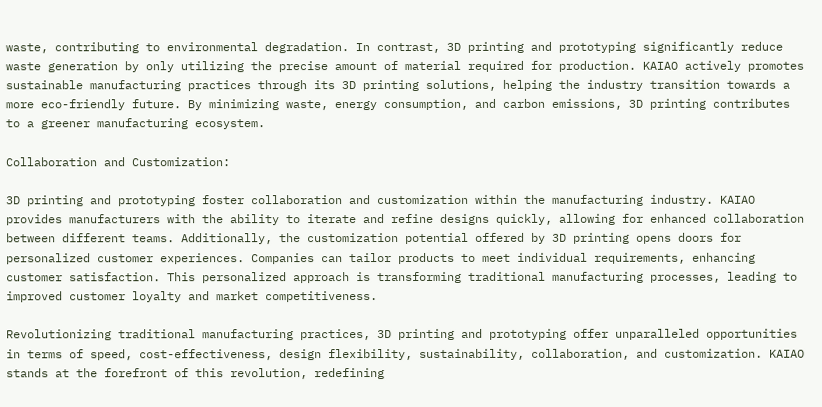waste, contributing to environmental degradation. In contrast, 3D printing and prototyping significantly reduce waste generation by only utilizing the precise amount of material required for production. KAIAO actively promotes sustainable manufacturing practices through its 3D printing solutions, helping the industry transition towards a more eco-friendly future. By minimizing waste, energy consumption, and carbon emissions, 3D printing contributes to a greener manufacturing ecosystem.

Collaboration and Customization:

3D printing and prototyping foster collaboration and customization within the manufacturing industry. KAIAO provides manufacturers with the ability to iterate and refine designs quickly, allowing for enhanced collaboration between different teams. Additionally, the customization potential offered by 3D printing opens doors for personalized customer experiences. Companies can tailor products to meet individual requirements, enhancing customer satisfaction. This personalized approach is transforming traditional manufacturing processes, leading to improved customer loyalty and market competitiveness.

Revolutionizing traditional manufacturing practices, 3D printing and prototyping offer unparalleled opportunities in terms of speed, cost-effectiveness, design flexibility, sustainability, collaboration, and customization. KAIAO stands at the forefront of this revolution, redefining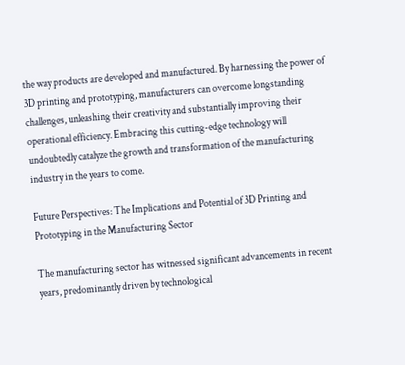the way products are developed and manufactured. By harnessing the power of 3D printing and prototyping, manufacturers can overcome longstanding challenges, unleashing their creativity and substantially improving their operational efficiency. Embracing this cutting-edge technology will undoubtedly catalyze the growth and transformation of the manufacturing industry in the years to come.

Future Perspectives: The Implications and Potential of 3D Printing and Prototyping in the Manufacturing Sector

The manufacturing sector has witnessed significant advancements in recent years, predominantly driven by technological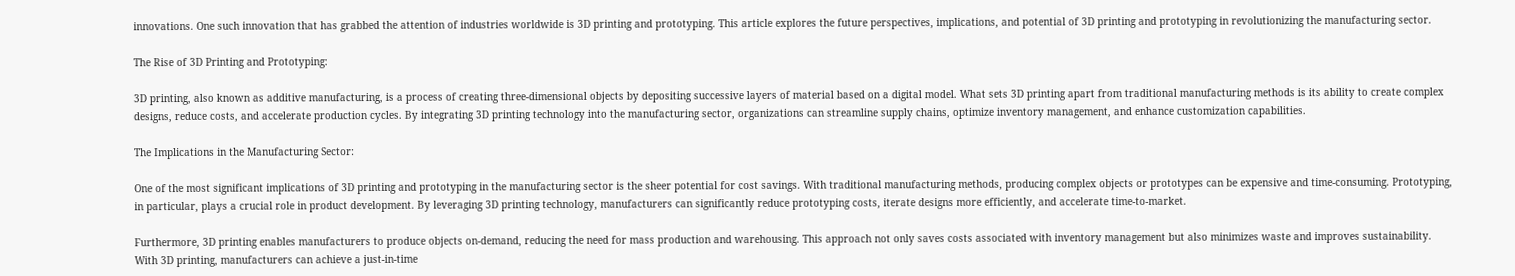innovations. One such innovation that has grabbed the attention of industries worldwide is 3D printing and prototyping. This article explores the future perspectives, implications, and potential of 3D printing and prototyping in revolutionizing the manufacturing sector.

The Rise of 3D Printing and Prototyping:

3D printing, also known as additive manufacturing, is a process of creating three-dimensional objects by depositing successive layers of material based on a digital model. What sets 3D printing apart from traditional manufacturing methods is its ability to create complex designs, reduce costs, and accelerate production cycles. By integrating 3D printing technology into the manufacturing sector, organizations can streamline supply chains, optimize inventory management, and enhance customization capabilities.

The Implications in the Manufacturing Sector:

One of the most significant implications of 3D printing and prototyping in the manufacturing sector is the sheer potential for cost savings. With traditional manufacturing methods, producing complex objects or prototypes can be expensive and time-consuming. Prototyping, in particular, plays a crucial role in product development. By leveraging 3D printing technology, manufacturers can significantly reduce prototyping costs, iterate designs more efficiently, and accelerate time-to-market.

Furthermore, 3D printing enables manufacturers to produce objects on-demand, reducing the need for mass production and warehousing. This approach not only saves costs associated with inventory management but also minimizes waste and improves sustainability. With 3D printing, manufacturers can achieve a just-in-time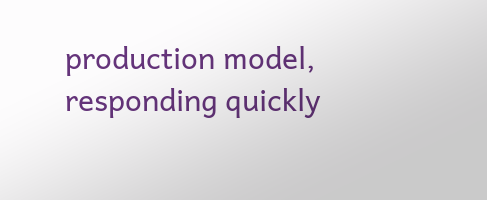production model, responding quickly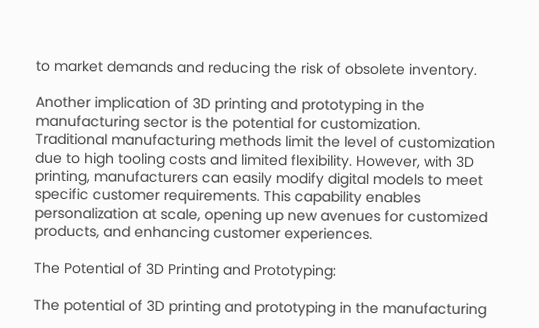to market demands and reducing the risk of obsolete inventory.

Another implication of 3D printing and prototyping in the manufacturing sector is the potential for customization. Traditional manufacturing methods limit the level of customization due to high tooling costs and limited flexibility. However, with 3D printing, manufacturers can easily modify digital models to meet specific customer requirements. This capability enables personalization at scale, opening up new avenues for customized products, and enhancing customer experiences.

The Potential of 3D Printing and Prototyping:

The potential of 3D printing and prototyping in the manufacturing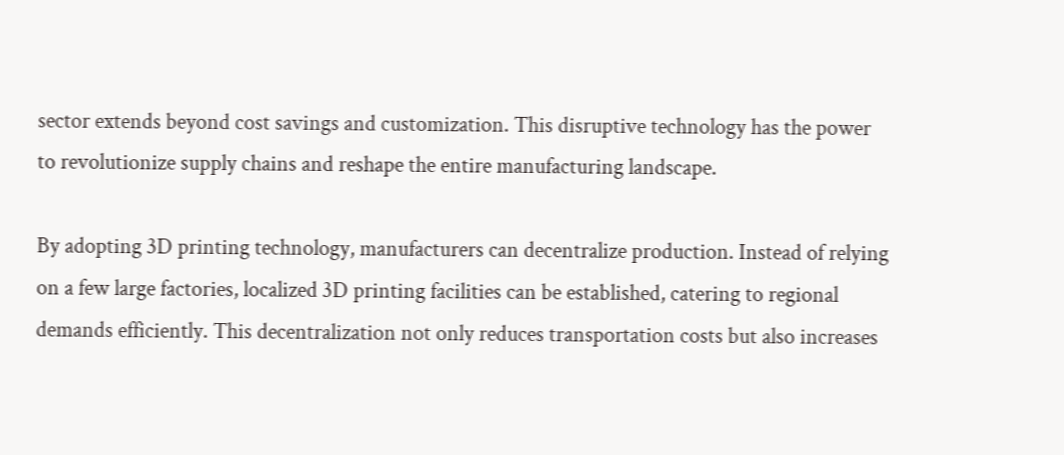sector extends beyond cost savings and customization. This disruptive technology has the power to revolutionize supply chains and reshape the entire manufacturing landscape.

By adopting 3D printing technology, manufacturers can decentralize production. Instead of relying on a few large factories, localized 3D printing facilities can be established, catering to regional demands efficiently. This decentralization not only reduces transportation costs but also increases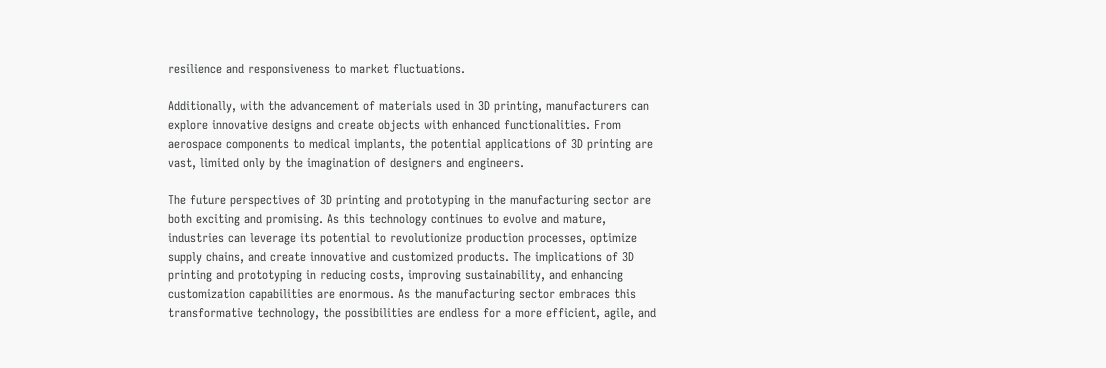resilience and responsiveness to market fluctuations.

Additionally, with the advancement of materials used in 3D printing, manufacturers can explore innovative designs and create objects with enhanced functionalities. From aerospace components to medical implants, the potential applications of 3D printing are vast, limited only by the imagination of designers and engineers.

The future perspectives of 3D printing and prototyping in the manufacturing sector are both exciting and promising. As this technology continues to evolve and mature, industries can leverage its potential to revolutionize production processes, optimize supply chains, and create innovative and customized products. The implications of 3D printing and prototyping in reducing costs, improving sustainability, and enhancing customization capabilities are enormous. As the manufacturing sector embraces this transformative technology, the possibilities are endless for a more efficient, agile, and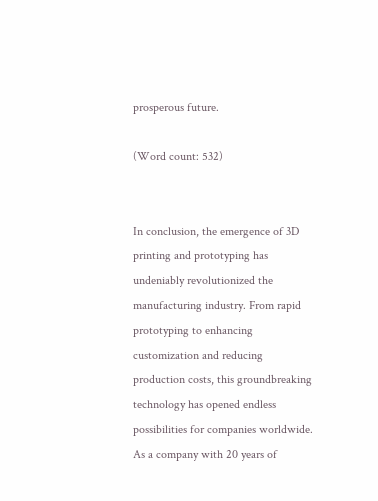prosperous future.

(Word count: 532)


In conclusion, the emergence of 3D printing and prototyping has undeniably revolutionized the manufacturing industry. From rapid prototyping to enhancing customization and reducing production costs, this groundbreaking technology has opened endless possibilities for companies worldwide. As a company with 20 years of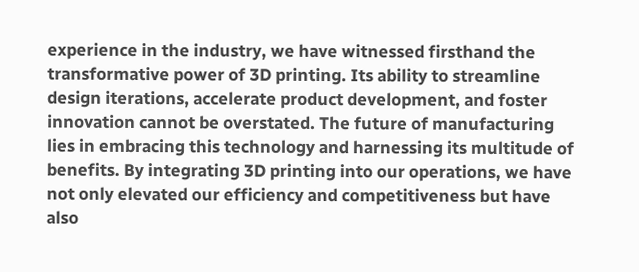experience in the industry, we have witnessed firsthand the transformative power of 3D printing. Its ability to streamline design iterations, accelerate product development, and foster innovation cannot be overstated. The future of manufacturing lies in embracing this technology and harnessing its multitude of benefits. By integrating 3D printing into our operations, we have not only elevated our efficiency and competitiveness but have also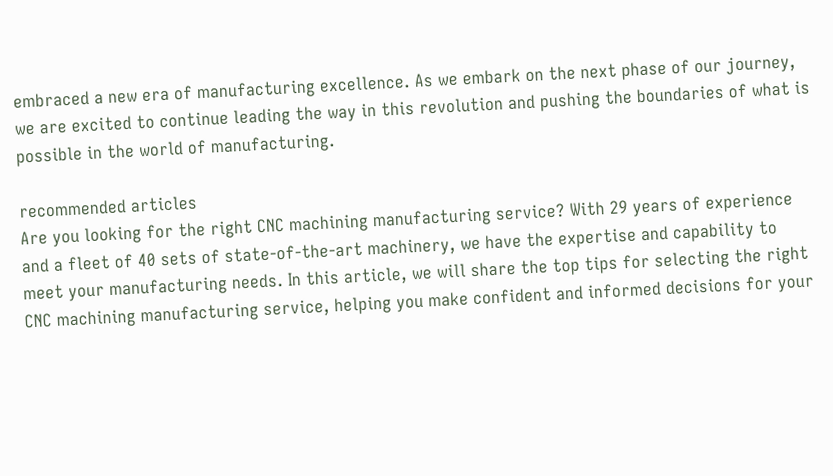embraced a new era of manufacturing excellence. As we embark on the next phase of our journey, we are excited to continue leading the way in this revolution and pushing the boundaries of what is possible in the world of manufacturing.

recommended articles
Are you looking for the right CNC machining manufacturing service? With 29 years of experience and a fleet of 40 sets of state-of-the-art machinery, we have the expertise and capability to meet your manufacturing needs. In this article, we will share the top tips for selecting the right CNC machining manufacturing service, helping you make confident and informed decisions for your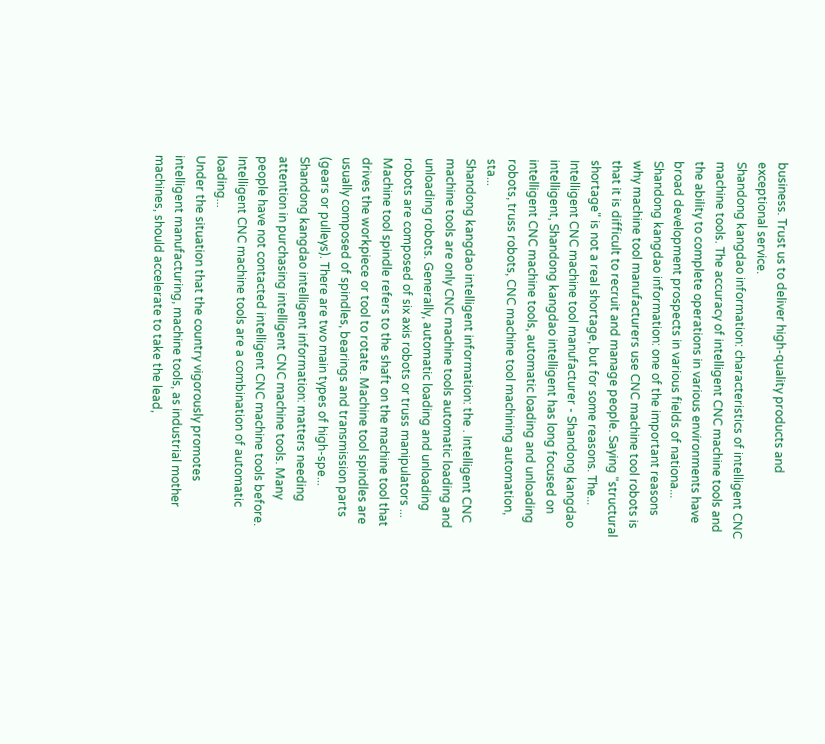business. Trust us to deliver high-quality products and exceptional service.
Shandong kangdao information: characteristics of intelligent CNC machine tools. The accuracy of intelligent CNC machine tools and the ability to complete operations in various environments have broad development prospects in various fields of nationa...
Shandong kangdao information: one of the important reasons why machine tool manufacturers use CNC machine tool robots is that it is difficult to recruit and manage people. Saying "structural shortage" is not a real shortage, but for some reasons. The...
Intelligent CNC machine tool manufacturer - Shandong kangdao intelligent, Shandong kangdao intelligent has long focused on intelligent CNC machine tools, automatic loading and unloading robots, truss robots, CNC machine tool machining automation, sta...
Shandong kangdao intelligent information: the . Intelligent CNC machine tools are only CNC machine tools automatic loading and unloading robots. Generally, automatic loading and unloading robots are composed of six axis robots or truss manipulators ...
Machine tool spindle refers to the shaft on the machine tool that drives the workpiece or tool to rotate. Machine tool spindles are usually composed of spindles, bearings and transmission parts (gears or pulleys). There are two main types of high-spe...
Shandong kangdao intelligent information: matters needing attention in purchasing intelligent CNC machine tools. Many people have not contacted intelligent CNC machine tools before. Intelligent CNC machine tools are a combination of automatic loading...
Under the situation that the country vigorously promotes intelligent manufacturing, machine tools, as industrial mother machines, should accelerate to take the lead,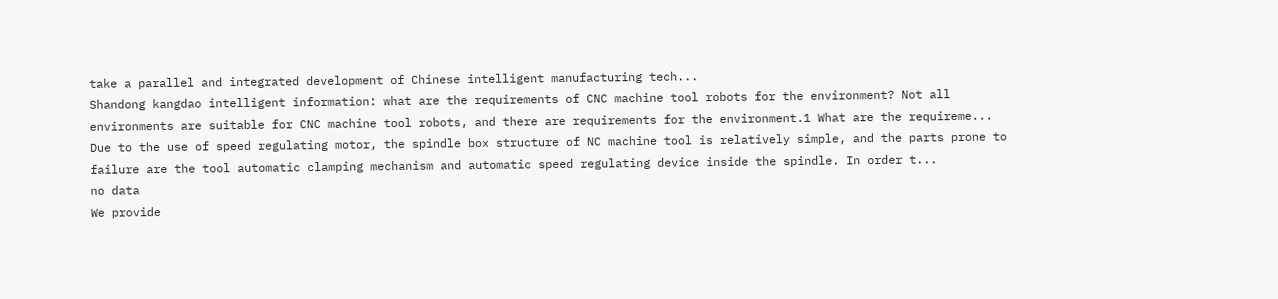take a parallel and integrated development of Chinese intelligent manufacturing tech...
Shandong kangdao intelligent information: what are the requirements of CNC machine tool robots for the environment? Not all environments are suitable for CNC machine tool robots, and there are requirements for the environment.1 What are the requireme...
Due to the use of speed regulating motor, the spindle box structure of NC machine tool is relatively simple, and the parts prone to failure are the tool automatic clamping mechanism and automatic speed regulating device inside the spindle. In order t...
no data
We provide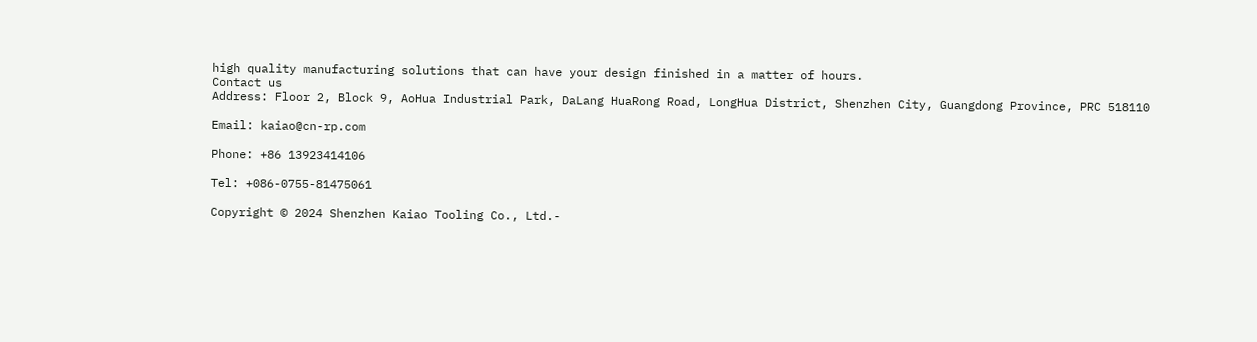high quality manufacturing solutions that can have your design finished in a matter of hours.
Contact us
Address: Floor 2, Block 9, AoHua Industrial Park, DaLang HuaRong Road, LongHua District, Shenzhen City, Guangdong Province, PRC 518110

Email: kaiao@cn-rp.com

Phone: +86 13923414106

Tel: +086-0755-81475061

Copyright © 2024 Shenzhen Kaiao Tooling Co., Ltd.-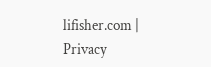lifisher.com | Privacy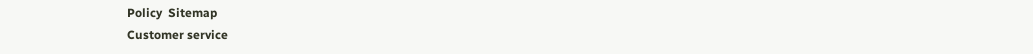Policy  Sitemap
Customer service